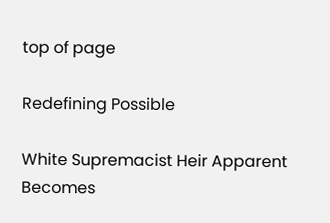top of page

Redefining Possible

White Supremacist Heir Apparent  Becomes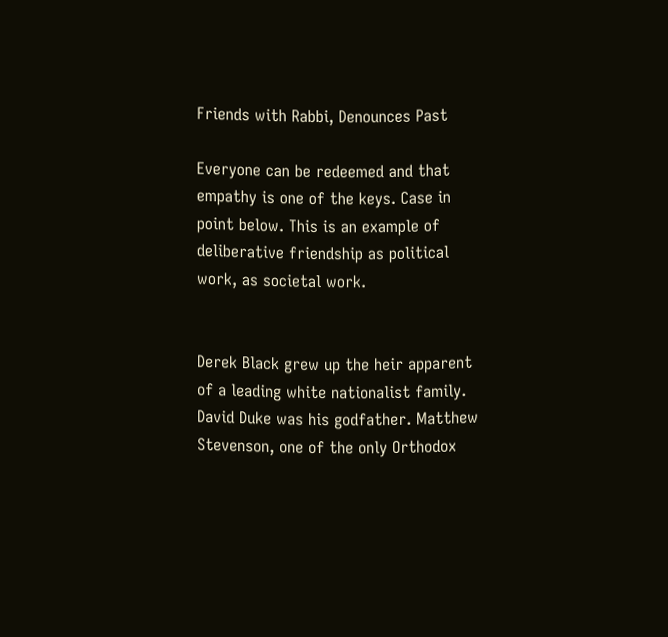Friends with Rabbi, Denounces Past

Everyone can be redeemed and that empathy is one of the keys. Case in point below. This is an example of deliberative friendship as political work, as societal work.


Derek Black grew up the heir apparent of a leading white nationalist family. David Duke was his godfather. Matthew Stevenson, one of the only Orthodox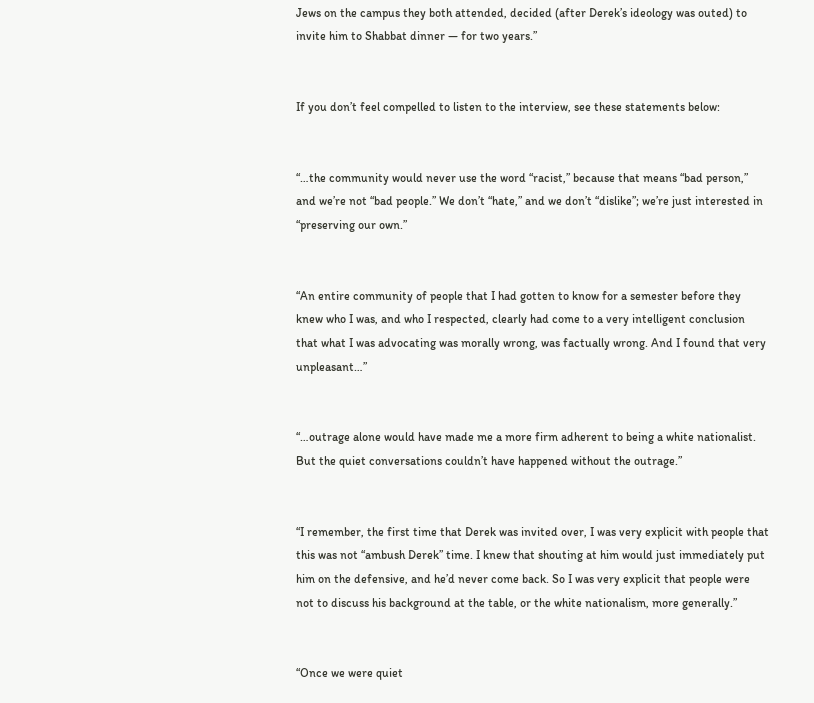Jews on the campus they both attended, decided (after Derek’s ideology was outed) to invite him to Shabbat dinner — for two years.”


If you don’t feel compelled to listen to the interview, see these statements below:


“…the community would never use the word “racist,” because that means “bad person,” and we’re not “bad people.” We don’t “hate,” and we don’t “dislike”; we’re just interested in “preserving our own.”


“An entire community of people that I had gotten to know for a semester before they knew who I was, and who I respected, clearly had come to a very intelligent conclusion that what I was advocating was morally wrong, was factually wrong. And I found that very unpleasant…”


“…outrage alone would have made me a more firm adherent to being a white nationalist. But the quiet conversations couldn’t have happened without the outrage.”


“I remember, the first time that Derek was invited over, I was very explicit with people that this was not “ambush Derek” time. I knew that shouting at him would just immediately put him on the defensive, and he’d never come back. So I was very explicit that people were not to discuss his background at the table, or the white nationalism, more generally.”


“Once we were quiet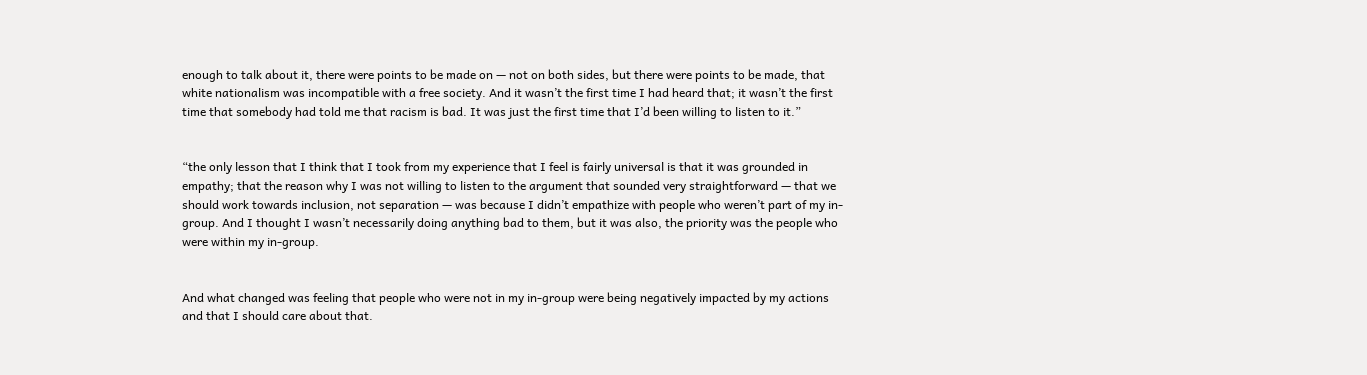enough to talk about it, there were points to be made on — not on both sides, but there were points to be made, that white nationalism was incompatible with a free society. And it wasn’t the first time I had heard that; it wasn’t the first time that somebody had told me that racism is bad. It was just the first time that I’d been willing to listen to it.”


“the only lesson that I think that I took from my experience that I feel is fairly universal is that it was grounded in empathy; that the reason why I was not willing to listen to the argument that sounded very straightforward — that we should work towards inclusion, not separation — was because I didn’t empathize with people who weren’t part of my in-group. And I thought I wasn’t necessarily doing anything bad to them, but it was also, the priority was the people who were within my in-group.


And what changed was feeling that people who were not in my in-group were being negatively impacted by my actions and that I should care about that.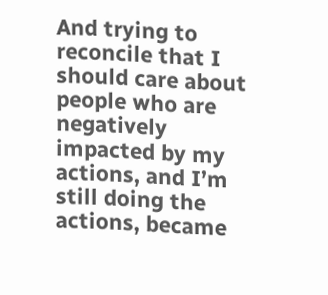And trying to reconcile that I should care about people who are negatively impacted by my actions, and I’m still doing the actions, became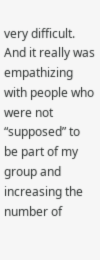very difficult. And it really was empathizing with people who were not “supposed” to be part of my group and increasing the number of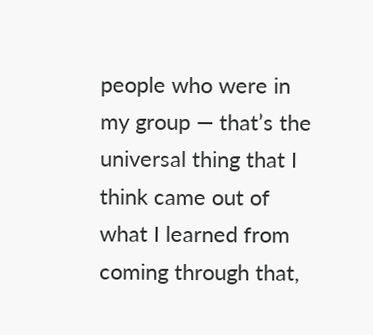people who were in my group — that’s the universal thing that I think came out of what I learned from coming through that,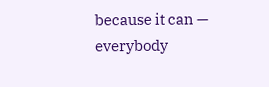because it can — everybody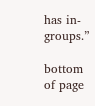has in-groups.”

bottom of page